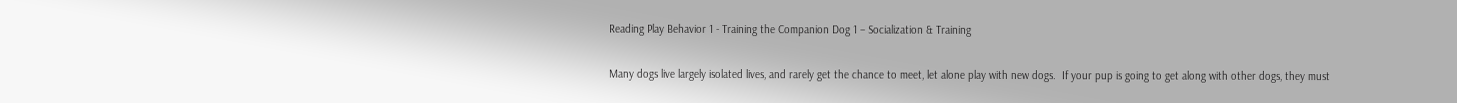Reading Play Behavior 1 - Training the Companion Dog 1 – Socialization & Training

Many dogs live largely isolated lives, and rarely get the chance to meet, let alone play with new dogs.  If your pup is going to get along with other dogs, they must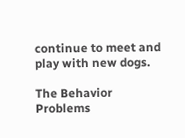continue to meet and play with new dogs.

The Behavior Problems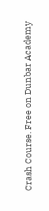Crash Course. Free on Dunbar Academy